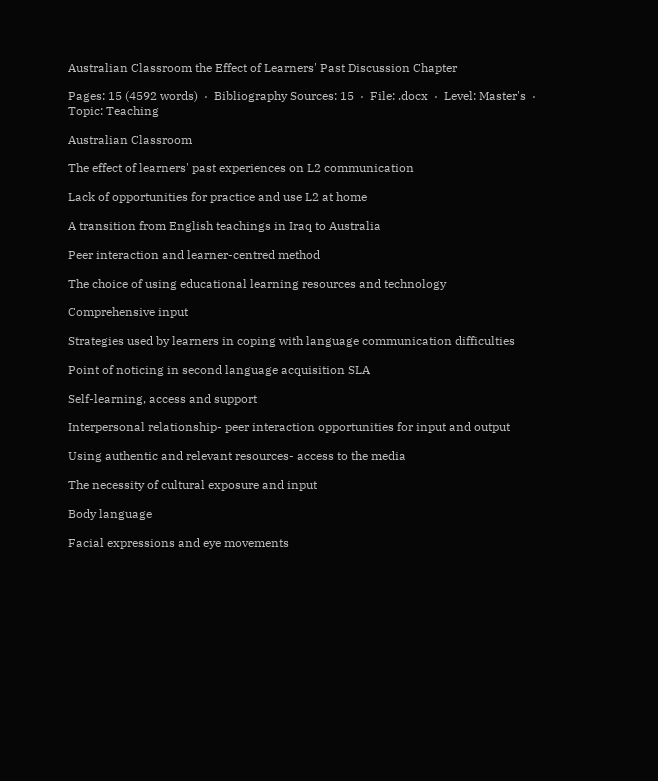Australian Classroom the Effect of Learners' Past Discussion Chapter

Pages: 15 (4592 words)  ·  Bibliography Sources: 15  ·  File: .docx  ·  Level: Master's  ·  Topic: Teaching

Australian Classroom

The effect of learners' past experiences on L2 communication

Lack of opportunities for practice and use L2 at home

A transition from English teachings in Iraq to Australia

Peer interaction and learner-centred method

The choice of using educational learning resources and technology

Comprehensive input

Strategies used by learners in coping with language communication difficulties

Point of noticing in second language acquisition SLA

Self-learning, access and support

Interpersonal relationship- peer interaction opportunities for input and output

Using authentic and relevant resources- access to the media

The necessity of cultural exposure and input

Body language

Facial expressions and eye movements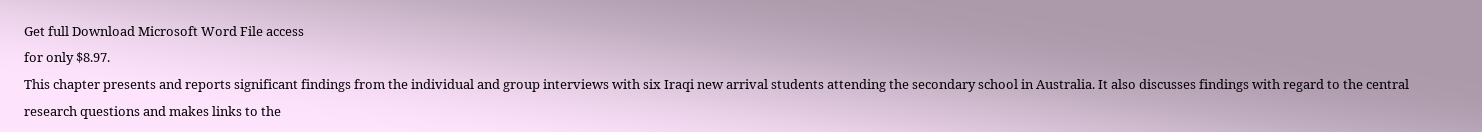Get full Download Microsoft Word File access
for only $8.97.
This chapter presents and reports significant findings from the individual and group interviews with six Iraqi new arrival students attending the secondary school in Australia. It also discusses findings with regard to the central research questions and makes links to the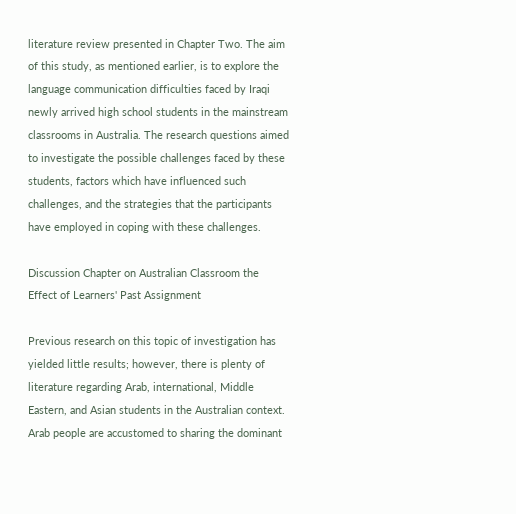literature review presented in Chapter Two. The aim of this study, as mentioned earlier, is to explore the language communication difficulties faced by Iraqi newly arrived high school students in the mainstream classrooms in Australia. The research questions aimed to investigate the possible challenges faced by these students, factors which have influenced such challenges, and the strategies that the participants have employed in coping with these challenges.

Discussion Chapter on Australian Classroom the Effect of Learners' Past Assignment

Previous research on this topic of investigation has yielded little results; however, there is plenty of literature regarding Arab, international, Middle Eastern, and Asian students in the Australian context. Arab people are accustomed to sharing the dominant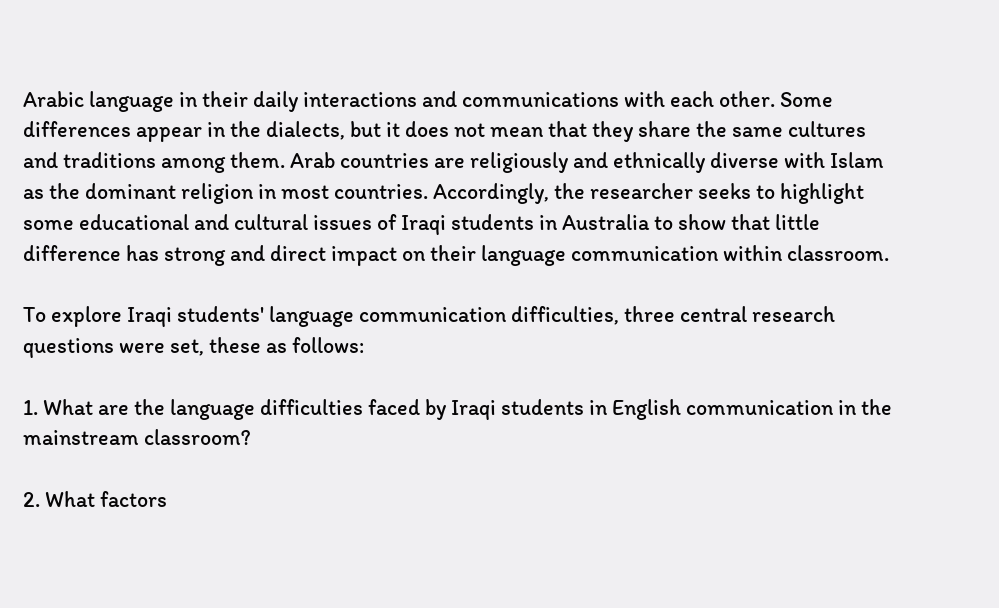Arabic language in their daily interactions and communications with each other. Some differences appear in the dialects, but it does not mean that they share the same cultures and traditions among them. Arab countries are religiously and ethnically diverse with Islam as the dominant religion in most countries. Accordingly, the researcher seeks to highlight some educational and cultural issues of Iraqi students in Australia to show that little difference has strong and direct impact on their language communication within classroom.

To explore Iraqi students' language communication difficulties, three central research questions were set, these as follows:

1. What are the language difficulties faced by Iraqi students in English communication in the mainstream classroom?

2. What factors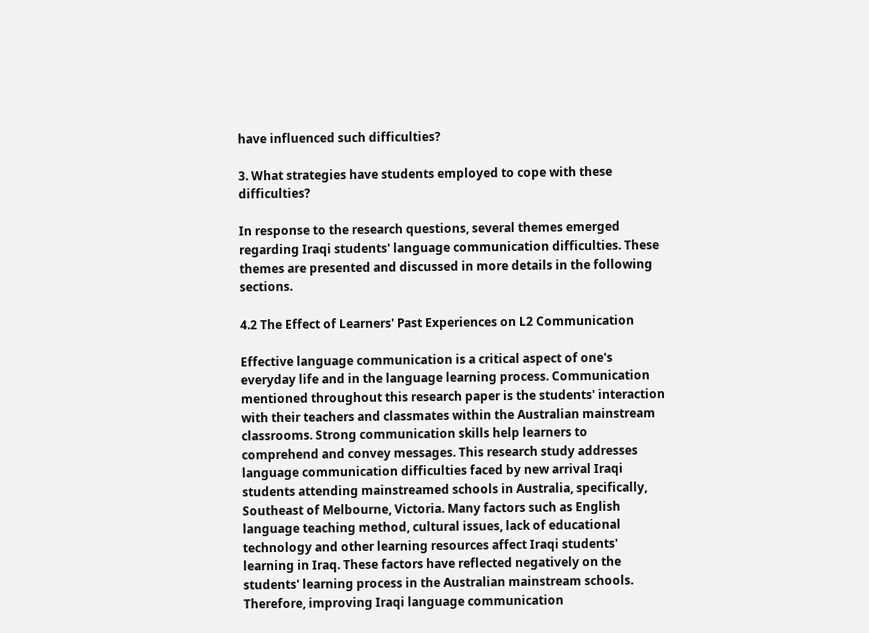have influenced such difficulties?

3. What strategies have students employed to cope with these difficulties?

In response to the research questions, several themes emerged regarding Iraqi students' language communication difficulties. These themes are presented and discussed in more details in the following sections.

4.2 The Effect of Learners' Past Experiences on L2 Communication

Effective language communication is a critical aspect of one's everyday life and in the language learning process. Communication mentioned throughout this research paper is the students' interaction with their teachers and classmates within the Australian mainstream classrooms. Strong communication skills help learners to comprehend and convey messages. This research study addresses language communication difficulties faced by new arrival Iraqi students attending mainstreamed schools in Australia, specifically, Southeast of Melbourne, Victoria. Many factors such as English language teaching method, cultural issues, lack of educational technology and other learning resources affect Iraqi students' learning in Iraq. These factors have reflected negatively on the students' learning process in the Australian mainstream schools. Therefore, improving Iraqi language communication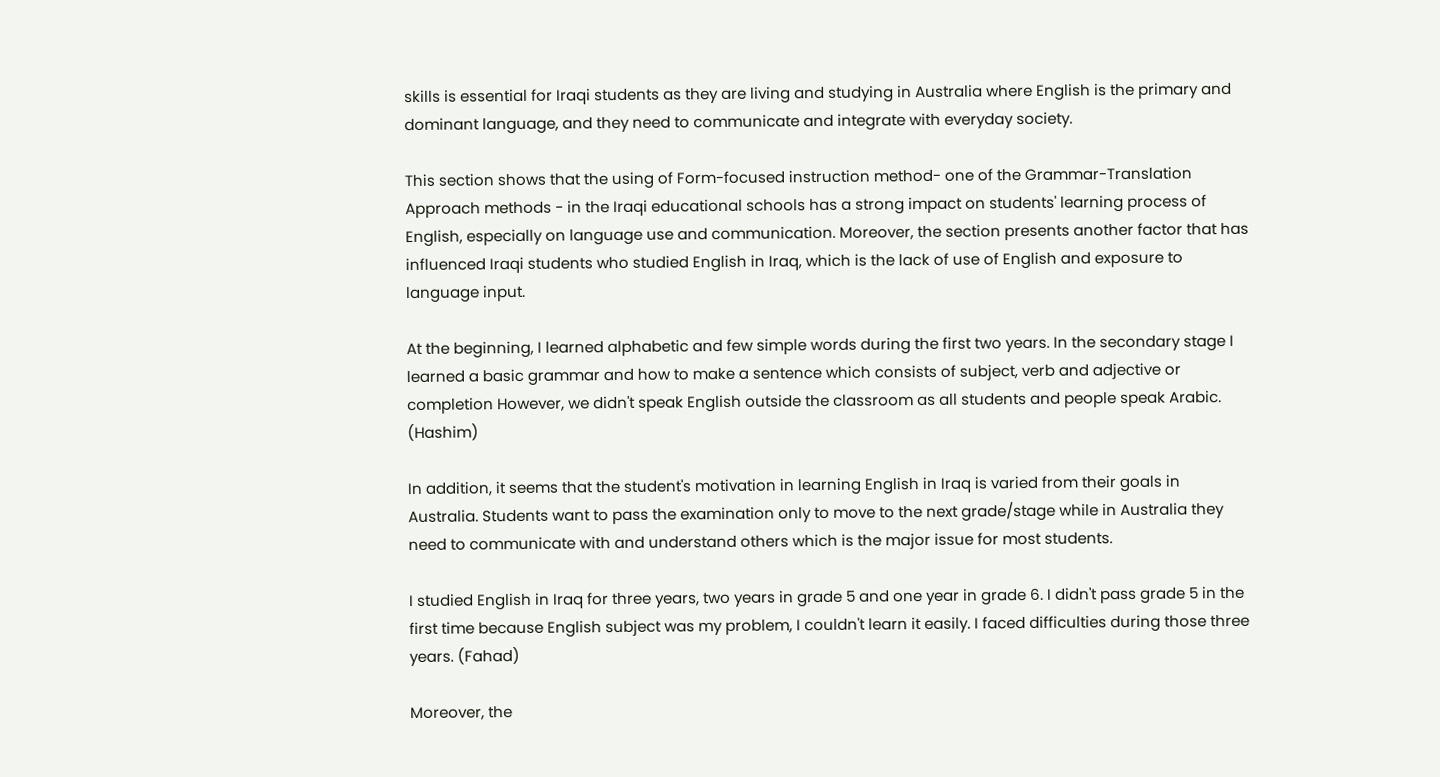skills is essential for Iraqi students as they are living and studying in Australia where English is the primary and dominant language, and they need to communicate and integrate with everyday society.

This section shows that the using of Form-focused instruction method- one of the Grammar-Translation Approach methods - in the Iraqi educational schools has a strong impact on students' learning process of English, especially on language use and communication. Moreover, the section presents another factor that has influenced Iraqi students who studied English in Iraq, which is the lack of use of English and exposure to language input.

At the beginning, I learned alphabetic and few simple words during the first two years. In the secondary stage I learned a basic grammar and how to make a sentence which consists of subject, verb and adjective or completion However, we didn't speak English outside the classroom as all students and people speak Arabic. (Hashim)

In addition, it seems that the student's motivation in learning English in Iraq is varied from their goals in Australia. Students want to pass the examination only to move to the next grade/stage while in Australia they need to communicate with and understand others which is the major issue for most students.

I studied English in Iraq for three years, two years in grade 5 and one year in grade 6. I didn't pass grade 5 in the first time because English subject was my problem, I couldn't learn it easily. I faced difficulties during those three years. (Fahad)

Moreover, the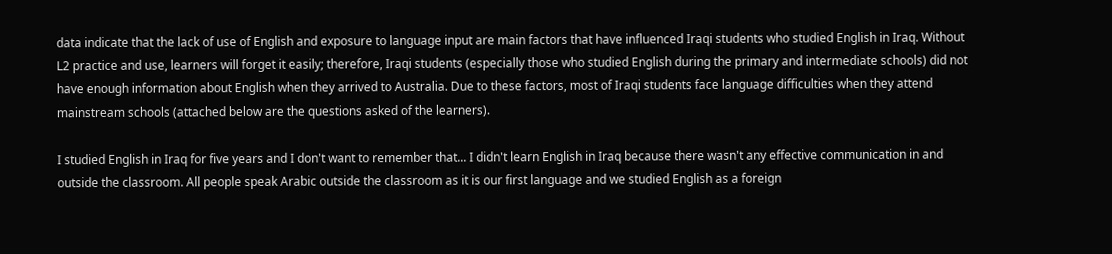data indicate that the lack of use of English and exposure to language input are main factors that have influenced Iraqi students who studied English in Iraq. Without L2 practice and use, learners will forget it easily; therefore, Iraqi students (especially those who studied English during the primary and intermediate schools) did not have enough information about English when they arrived to Australia. Due to these factors, most of Iraqi students face language difficulties when they attend mainstream schools (attached below are the questions asked of the learners).

I studied English in Iraq for five years and I don't want to remember that... I didn't learn English in Iraq because there wasn't any effective communication in and outside the classroom. All people speak Arabic outside the classroom as it is our first language and we studied English as a foreign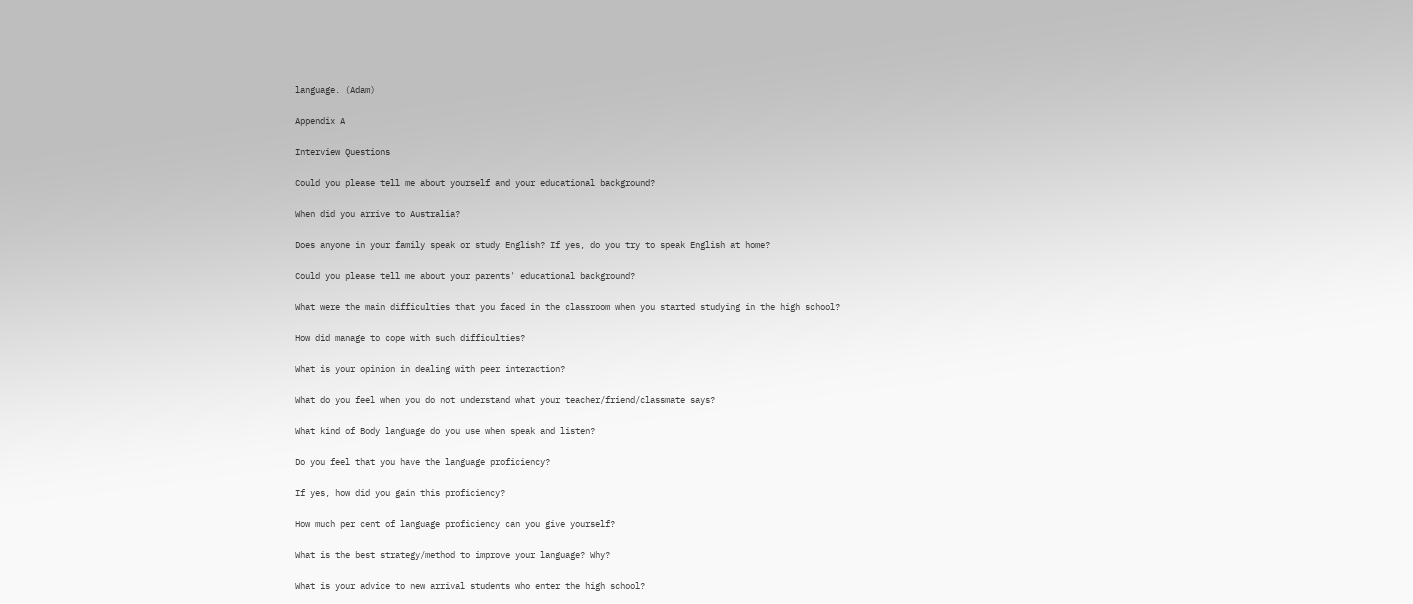language. (Adam)

Appendix A

Interview Questions

Could you please tell me about yourself and your educational background?

When did you arrive to Australia?

Does anyone in your family speak or study English? If yes, do you try to speak English at home?

Could you please tell me about your parents' educational background?

What were the main difficulties that you faced in the classroom when you started studying in the high school?

How did manage to cope with such difficulties?

What is your opinion in dealing with peer interaction?

What do you feel when you do not understand what your teacher/friend/classmate says?

What kind of Body language do you use when speak and listen?

Do you feel that you have the language proficiency?

If yes, how did you gain this proficiency?

How much per cent of language proficiency can you give yourself?

What is the best strategy/method to improve your language? Why?

What is your advice to new arrival students who enter the high school?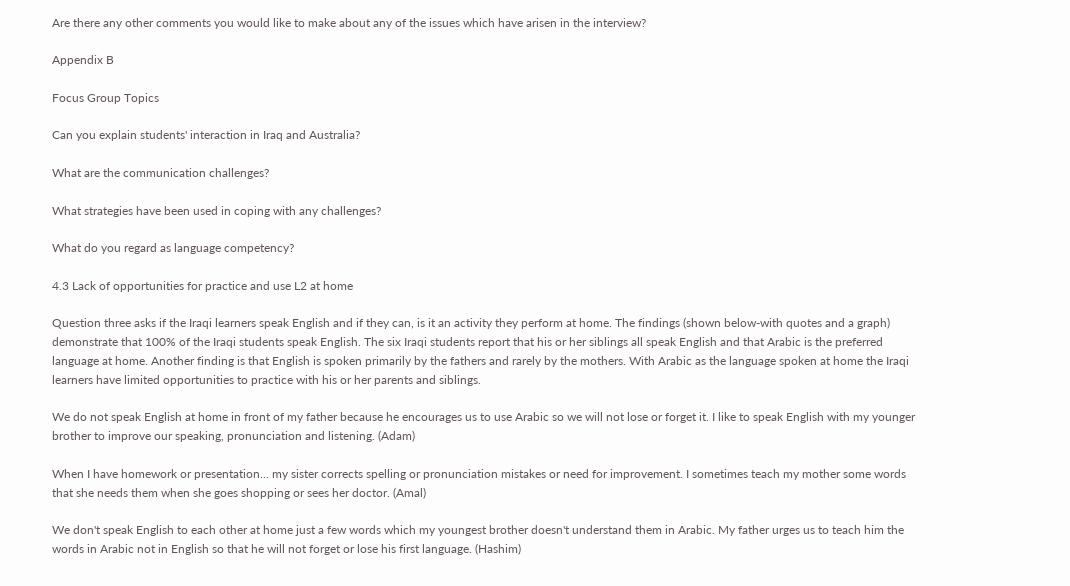Are there any other comments you would like to make about any of the issues which have arisen in the interview?

Appendix B

Focus Group Topics

Can you explain students' interaction in Iraq and Australia?

What are the communication challenges?

What strategies have been used in coping with any challenges?

What do you regard as language competency?

4.3 Lack of opportunities for practice and use L2 at home

Question three asks if the Iraqi learners speak English and if they can, is it an activity they perform at home. The findings (shown below-with quotes and a graph) demonstrate that 100% of the Iraqi students speak English. The six Iraqi students report that his or her siblings all speak English and that Arabic is the preferred language at home. Another finding is that English is spoken primarily by the fathers and rarely by the mothers. With Arabic as the language spoken at home the Iraqi learners have limited opportunities to practice with his or her parents and siblings.

We do not speak English at home in front of my father because he encourages us to use Arabic so we will not lose or forget it. I like to speak English with my younger brother to improve our speaking, pronunciation and listening. (Adam)

When I have homework or presentation... my sister corrects spelling or pronunciation mistakes or need for improvement. I sometimes teach my mother some words that she needs them when she goes shopping or sees her doctor. (Amal)

We don't speak English to each other at home just a few words which my youngest brother doesn't understand them in Arabic. My father urges us to teach him the words in Arabic not in English so that he will not forget or lose his first language. (Hashim)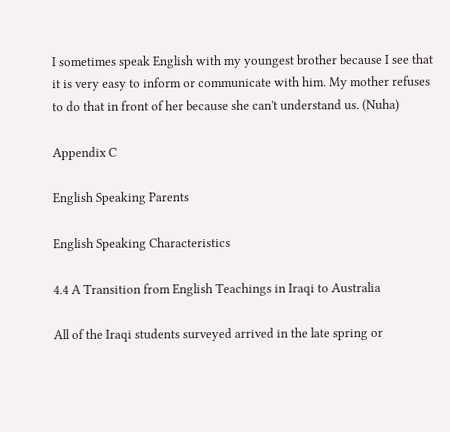I sometimes speak English with my youngest brother because I see that it is very easy to inform or communicate with him. My mother refuses to do that in front of her because she can't understand us. (Nuha)

Appendix C

English Speaking Parents

English Speaking Characteristics

4.4 A Transition from English Teachings in Iraqi to Australia

All of the Iraqi students surveyed arrived in the late spring or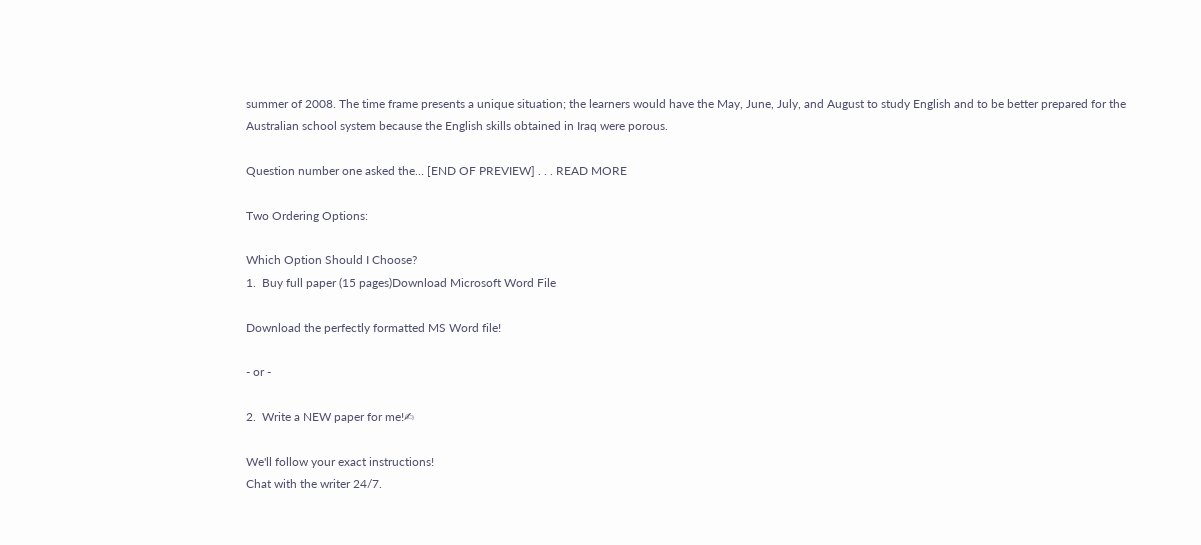summer of 2008. The time frame presents a unique situation; the learners would have the May, June, July, and August to study English and to be better prepared for the Australian school system because the English skills obtained in Iraq were porous.

Question number one asked the… [END OF PREVIEW] . . . READ MORE

Two Ordering Options:

Which Option Should I Choose?
1.  Buy full paper (15 pages)Download Microsoft Word File

Download the perfectly formatted MS Word file!

- or -

2.  Write a NEW paper for me!✍

We'll follow your exact instructions!
Chat with the writer 24/7.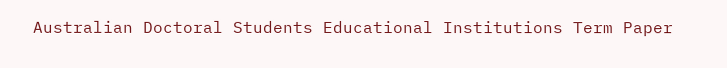Australian Doctoral Students Educational Institutions Term Paper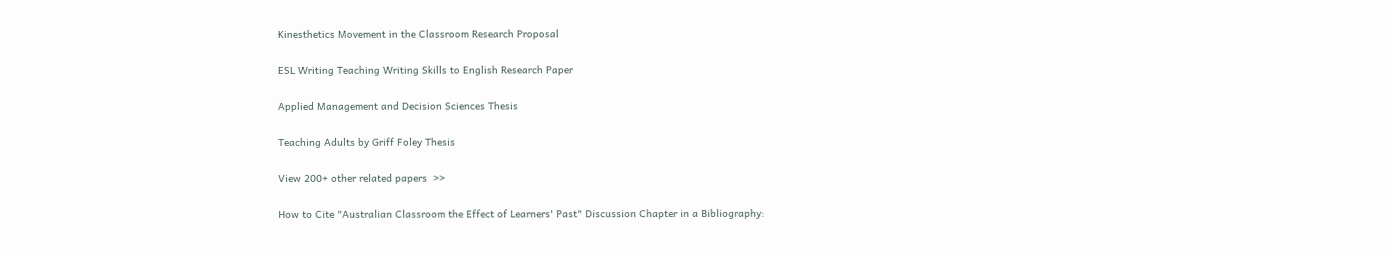Kinesthetics Movement in the Classroom Research Proposal

ESL Writing Teaching Writing Skills to English Research Paper

Applied Management and Decision Sciences Thesis

Teaching Adults by Griff Foley Thesis

View 200+ other related papers  >>

How to Cite "Australian Classroom the Effect of Learners' Past" Discussion Chapter in a Bibliography: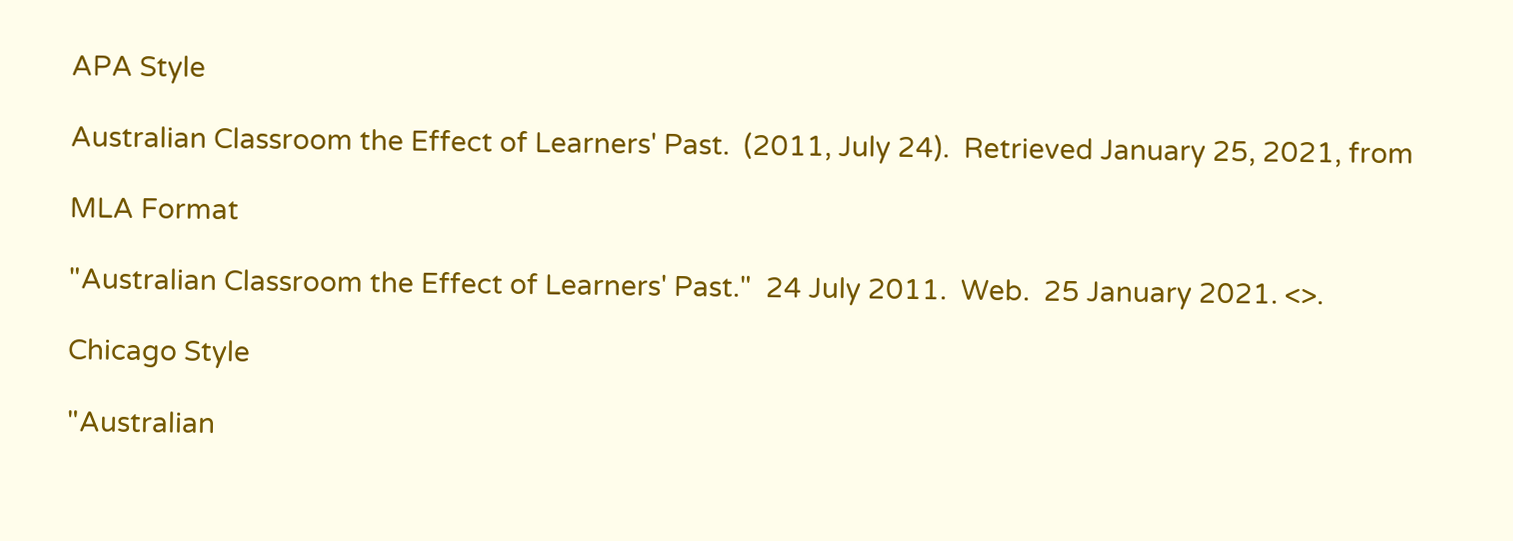APA Style

Australian Classroom the Effect of Learners' Past.  (2011, July 24).  Retrieved January 25, 2021, from

MLA Format

"Australian Classroom the Effect of Learners' Past."  24 July 2011.  Web.  25 January 2021. <>.

Chicago Style

"Australian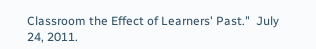Classroom the Effect of Learners' Past."  July 24, 2011.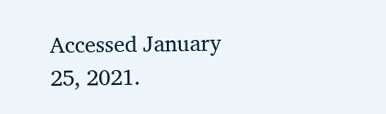Accessed January 25, 2021.